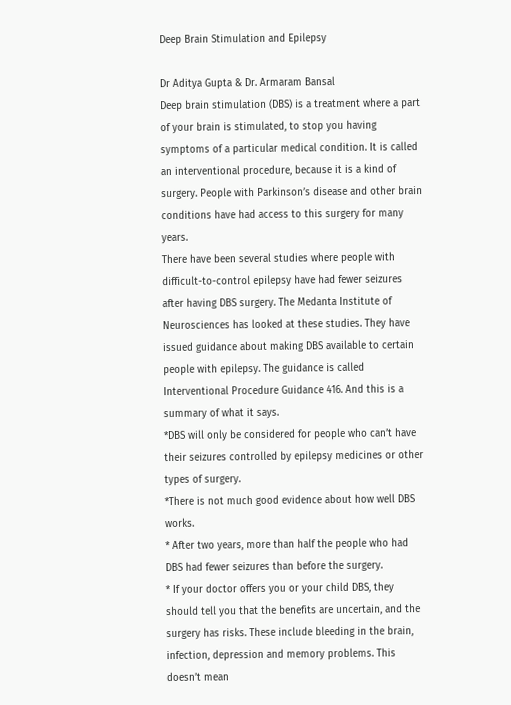Deep Brain Stimulation and Epilepsy

Dr Aditya Gupta & Dr. Armaram Bansal
Deep brain stimulation (DBS) is a treatment where a part of your brain is stimulated, to stop you having symptoms of a particular medical condition. It is called an interventional procedure, because it is a kind of surgery. People with Parkinson’s disease and other brain conditions have had access to this surgery for many years.
There have been several studies where people with difficult-to-control epilepsy have had fewer seizures after having DBS surgery. The Medanta Institute of Neurosciences has looked at these studies. They have issued guidance about making DBS available to certain people with epilepsy. The guidance is called Interventional Procedure Guidance 416. And this is a summary of what it says.
*DBS will only be considered for people who can’t have their seizures controlled by epilepsy medicines or other types of surgery.
*There is not much good evidence about how well DBS works.
* After two years, more than half the people who had DBS had fewer seizures than before the surgery.
* If your doctor offers you or your child DBS, they should tell you that the benefits are uncertain, and the surgery has risks. These include bleeding in the brain, infection, depression and memory problems. This doesn’t mean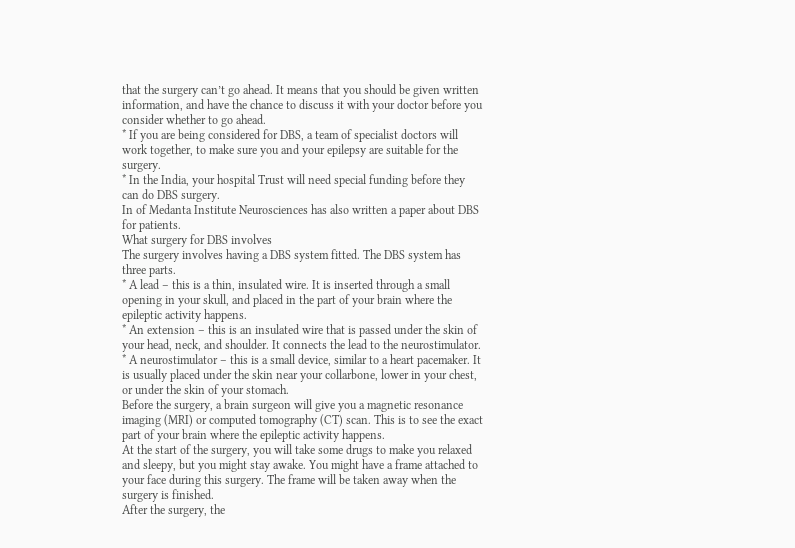that the surgery can’t go ahead. It means that you should be given written information, and have the chance to discuss it with your doctor before you consider whether to go ahead.
* If you are being considered for DBS, a team of specialist doctors will work together, to make sure you and your epilepsy are suitable for the surgery.
* In the India, your hospital Trust will need special funding before they can do DBS surgery.
In of Medanta Institute Neurosciences has also written a paper about DBS for patients.
What surgery for DBS involves
The surgery involves having a DBS system fitted. The DBS system has three parts.
* A lead – this is a thin, insulated wire. It is inserted through a small opening in your skull, and placed in the part of your brain where the epileptic activity happens.
* An extension – this is an insulated wire that is passed under the skin of your head, neck, and shoulder. It connects the lead to the neurostimulator.
* A neurostimulator – this is a small device, similar to a heart pacemaker. It is usually placed under the skin near your collarbone, lower in your chest, or under the skin of your stomach.
Before the surgery, a brain surgeon will give you a magnetic resonance imaging (MRI) or computed tomography (CT) scan. This is to see the exact part of your brain where the epileptic activity happens.
At the start of the surgery, you will take some drugs to make you relaxed and sleepy, but you might stay awake. You might have a frame attached to your face during this surgery. The frame will be taken away when the surgery is finished.
After the surgery, the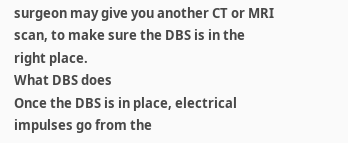surgeon may give you another CT or MRI scan, to make sure the DBS is in the right place.
What DBS does
Once the DBS is in place, electrical impulses go from the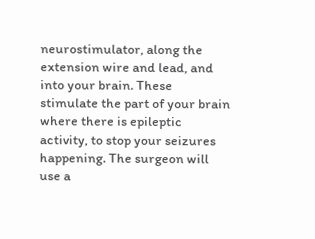neurostimulator, along the extension wire and lead, and into your brain. These stimulate the part of your brain where there is epileptic activity, to stop your seizures happening. The surgeon will use a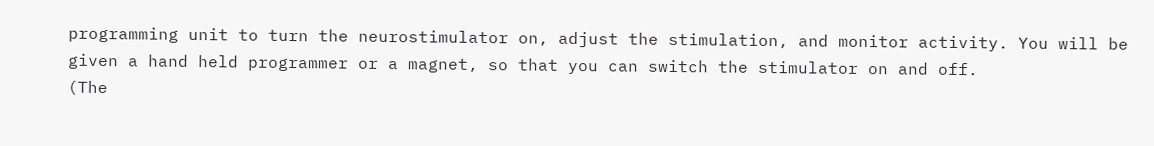programming unit to turn the neurostimulator on, adjust the stimulation, and monitor activity. You will be given a hand held programmer or a magnet, so that you can switch the stimulator on and off.
(The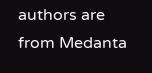authors are from Medanta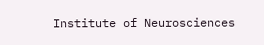Institute of Neurosciences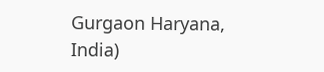Gurgaon Haryana, India)